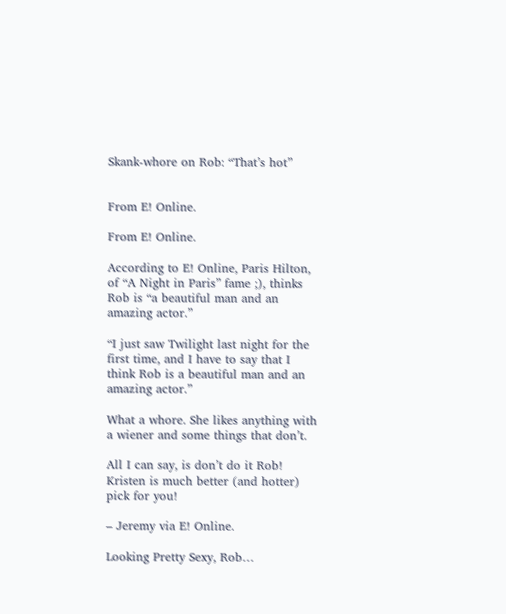Skank-whore on Rob: “That’s hot”


From E! Online.

From E! Online.

According to E! Online, Paris Hilton, of “A Night in Paris” fame ;), thinks Rob is “a beautiful man and an amazing actor.”

“I just saw Twilight last night for the first time, and I have to say that I think Rob is a beautiful man and an amazing actor.”

What a whore. She likes anything with a wiener and some things that don’t.

All I can say, is don’t do it Rob!  Kristen is much better (and hotter) pick for you!

– Jeremy via E! Online.

Looking Pretty Sexy, Rob…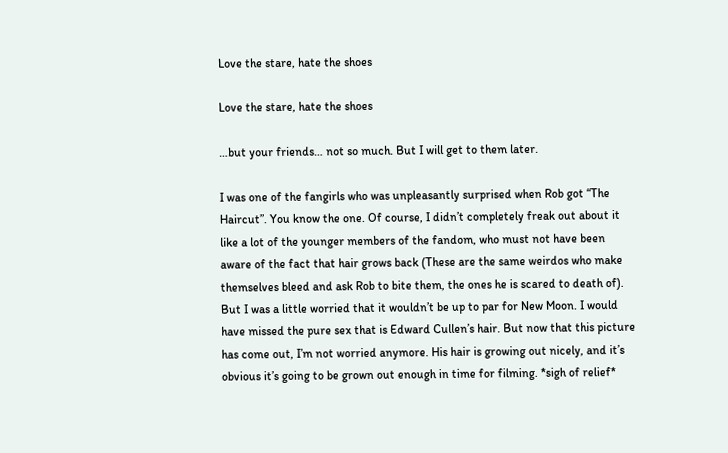Love the stare, hate the shoes

Love the stare, hate the shoes

…but your friends… not so much. But I will get to them later.

I was one of the fangirls who was unpleasantly surprised when Rob got “The Haircut”. You know the one. Of course, I didn’t completely freak out about it like a lot of the younger members of the fandom, who must not have been aware of the fact that hair grows back (These are the same weirdos who make themselves bleed and ask Rob to bite them, the ones he is scared to death of). But I was a little worried that it wouldn’t be up to par for New Moon. I would have missed the pure sex that is Edward Cullen’s hair. But now that this picture has come out, I’m not worried anymore. His hair is growing out nicely, and it’s obvious it’s going to be grown out enough in time for filming. *sigh of relief*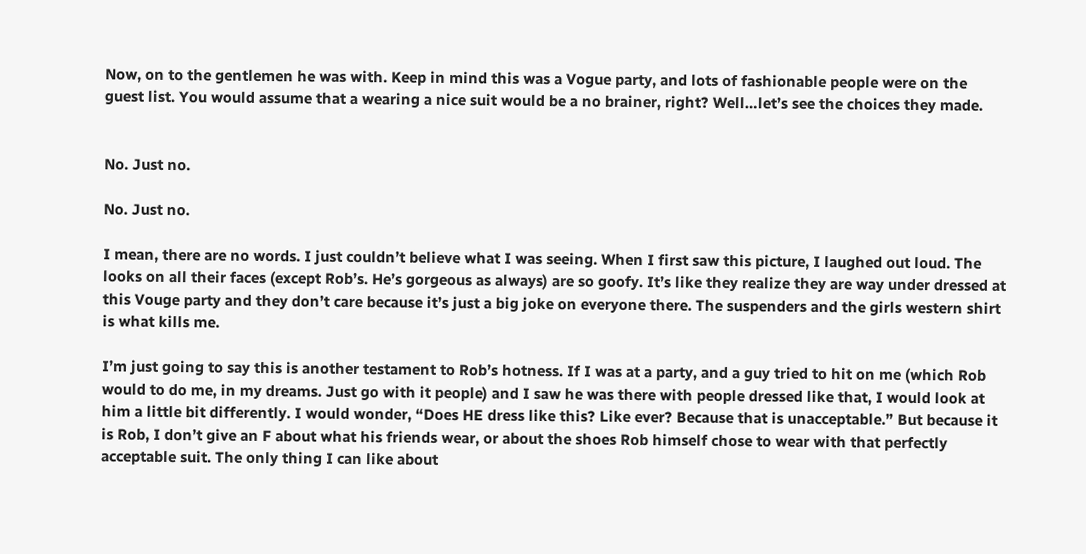Now, on to the gentlemen he was with. Keep in mind this was a Vogue party, and lots of fashionable people were on the guest list. You would assume that a wearing a nice suit would be a no brainer, right? Well…let’s see the choices they made.


No. Just no.

No. Just no.

I mean, there are no words. I just couldn’t believe what I was seeing. When I first saw this picture, I laughed out loud. The looks on all their faces (except Rob’s. He’s gorgeous as always) are so goofy. It’s like they realize they are way under dressed at this Vouge party and they don’t care because it’s just a big joke on everyone there. The suspenders and the girls western shirt is what kills me.

I’m just going to say this is another testament to Rob’s hotness. If I was at a party, and a guy tried to hit on me (which Rob would to do me, in my dreams. Just go with it people) and I saw he was there with people dressed like that, I would look at him a little bit differently. I would wonder, “Does HE dress like this? Like ever? Because that is unacceptable.” But because it is Rob, I don’t give an F about what his friends wear, or about the shoes Rob himself chose to wear with that perfectly acceptable suit. The only thing I can like about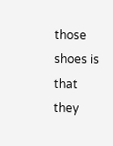those shoes is that they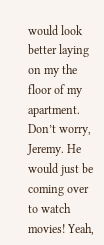would look better laying on my the floor of my apartment. Don’t worry, Jeremy. He would just be coming over to watch movies! Yeah,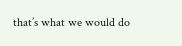that’s what we would do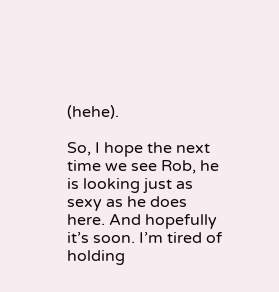(hehe).

So, I hope the next time we see Rob, he is looking just as sexy as he does here. And hopefully it’s soon. I’m tired of holding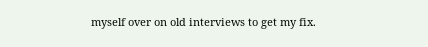myself over on old interviews to get my fix.